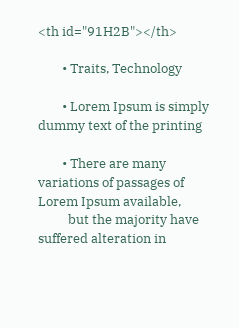<th id="91H2B"></th>

        • Traits, Technology

        • Lorem Ipsum is simply dummy text of the printing

        • There are many variations of passages of Lorem Ipsum available,
          but the majority have suffered alteration in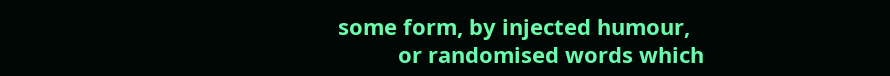some form, by injected humour,
          or randomised words which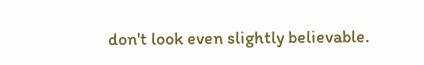don't look even slightly believable.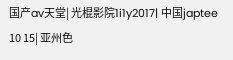国产av天堂| 光棍影院1i1y2017| 中国japtee 10 15| 亚州色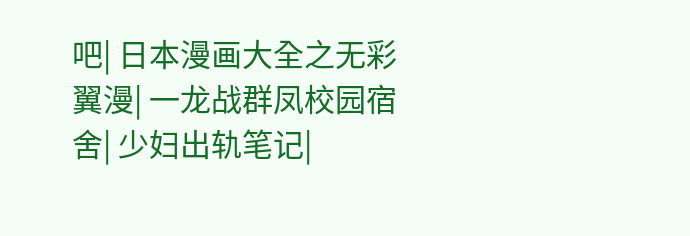吧| 日本漫画大全之无彩翼漫| 一龙战群凤校园宿舍| 少妇出轨笔记|